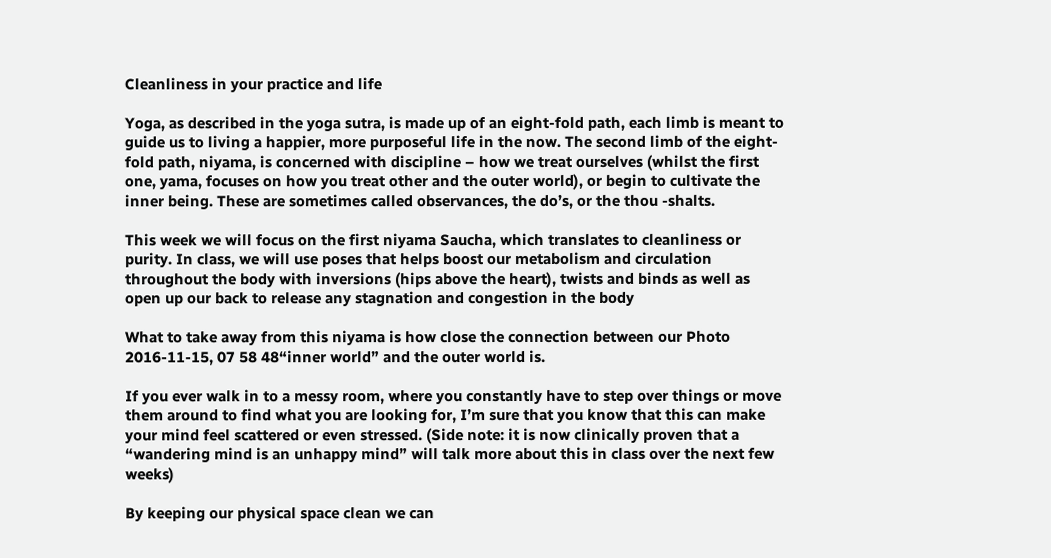Cleanliness in your practice and life

Yoga, as described in the yoga sutra, is made up of an eight-fold path, each limb is meant to guide us to living a happier, more purposeful life in the now. The second limb of the eight-fold path, niyama, is concerned with discipline – how we treat ourselves (whilst the first one, yama, focuses on how you treat other and the outer world), or begin to cultivate the inner being. These are sometimes called observances, the do’s, or the thou -shalts.

This week we will focus on the first niyama Saucha, which translates to cleanliness or purity. In class, we will use poses that helps boost our metabolism and circulation throughout the body with inversions (hips above the heart), twists and binds as well as open up our back to release any stagnation and congestion in the body

What to take away from this niyama is how close the connection between our Photo 2016-11-15, 07 58 48“inner world” and the outer world is.

If you ever walk in to a messy room, where you constantly have to step over things or move them around to find what you are looking for, I’m sure that you know that this can make your mind feel scattered or even stressed. (Side note: it is now clinically proven that a “wandering mind is an unhappy mind” will talk more about this in class over the next few weeks)

By keeping our physical space clean we can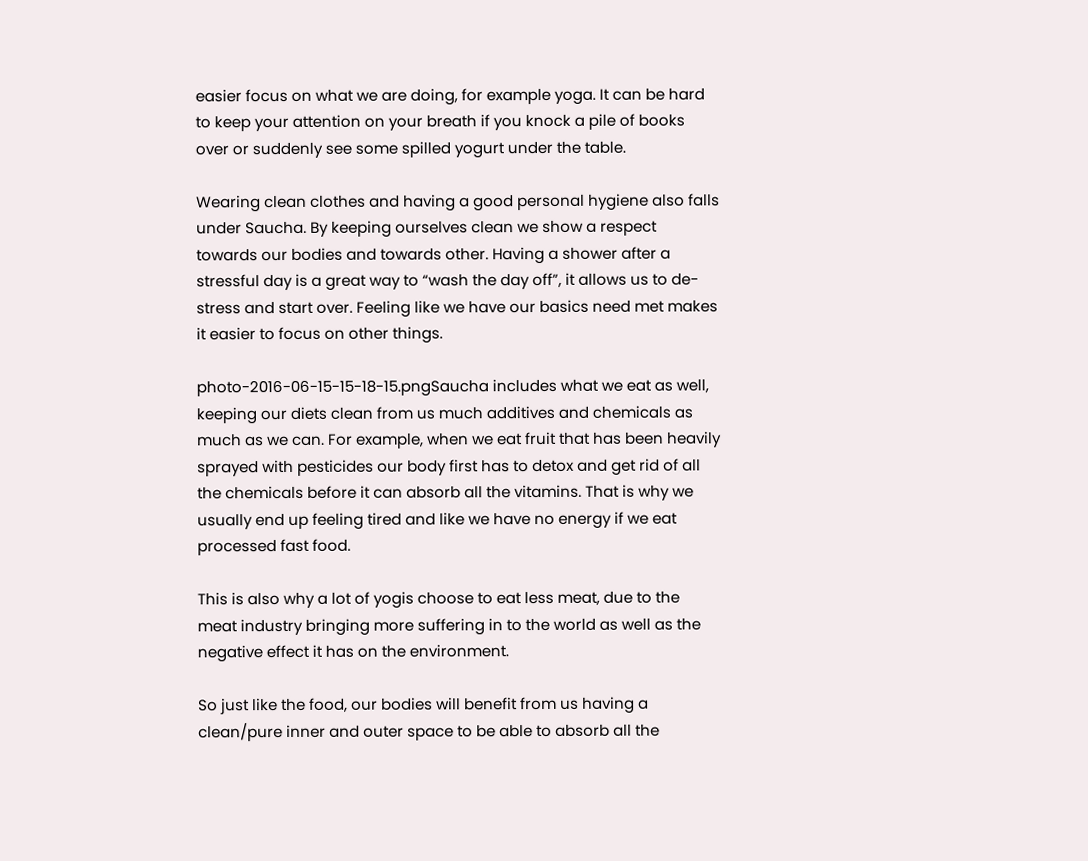easier focus on what we are doing, for example yoga. It can be hard to keep your attention on your breath if you knock a pile of books over or suddenly see some spilled yogurt under the table.

Wearing clean clothes and having a good personal hygiene also falls under Saucha. By keeping ourselves clean we show a respect towards our bodies and towards other. Having a shower after a stressful day is a great way to “wash the day off”, it allows us to de-stress and start over. Feeling like we have our basics need met makes it easier to focus on other things.

photo-2016-06-15-15-18-15.pngSaucha includes what we eat as well, keeping our diets clean from us much additives and chemicals as much as we can. For example, when we eat fruit that has been heavily sprayed with pesticides our body first has to detox and get rid of all the chemicals before it can absorb all the vitamins. That is why we usually end up feeling tired and like we have no energy if we eat processed fast food.

This is also why a lot of yogis choose to eat less meat, due to the meat industry bringing more suffering in to the world as well as the negative effect it has on the environment.

So just like the food, our bodies will benefit from us having a clean/pure inner and outer space to be able to absorb all the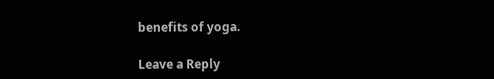benefits of yoga.

Leave a Reply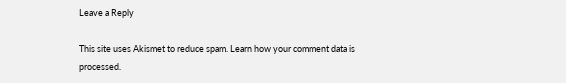Leave a Reply

This site uses Akismet to reduce spam. Learn how your comment data is processed.